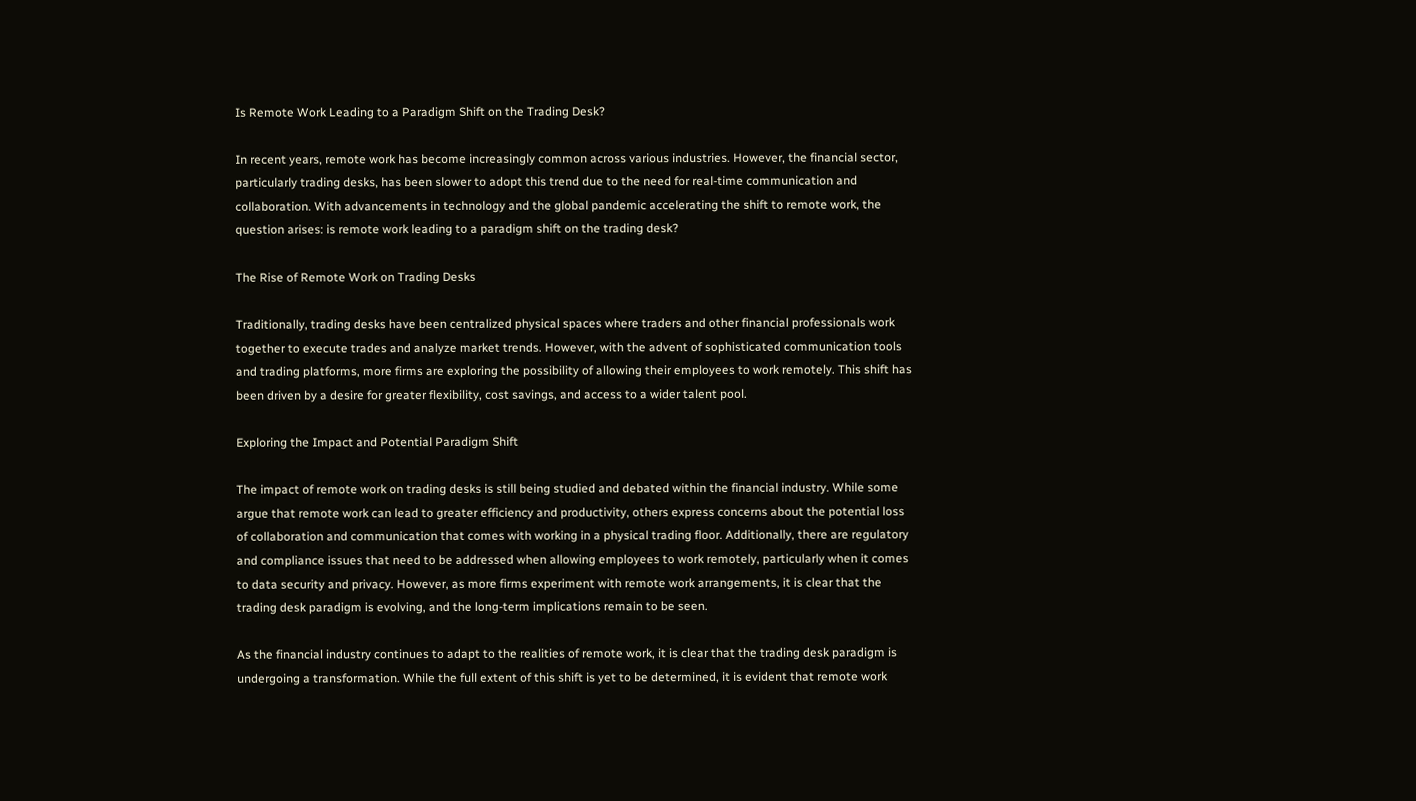Is Remote Work Leading to a Paradigm Shift on the Trading Desk?

In recent years, remote work has become increasingly common across various industries. However, the financial sector, particularly trading desks, has been slower to adopt this trend due to the need for real-time communication and collaboration. With advancements in technology and the global pandemic accelerating the shift to remote work, the question arises: is remote work leading to a paradigm shift on the trading desk?

The Rise of Remote Work on Trading Desks

Traditionally, trading desks have been centralized physical spaces where traders and other financial professionals work together to execute trades and analyze market trends. However, with the advent of sophisticated communication tools and trading platforms, more firms are exploring the possibility of allowing their employees to work remotely. This shift has been driven by a desire for greater flexibility, cost savings, and access to a wider talent pool.

Exploring the Impact and Potential Paradigm Shift

The impact of remote work on trading desks is still being studied and debated within the financial industry. While some argue that remote work can lead to greater efficiency and productivity, others express concerns about the potential loss of collaboration and communication that comes with working in a physical trading floor. Additionally, there are regulatory and compliance issues that need to be addressed when allowing employees to work remotely, particularly when it comes to data security and privacy. However, as more firms experiment with remote work arrangements, it is clear that the trading desk paradigm is evolving, and the long-term implications remain to be seen.

As the financial industry continues to adapt to the realities of remote work, it is clear that the trading desk paradigm is undergoing a transformation. While the full extent of this shift is yet to be determined, it is evident that remote work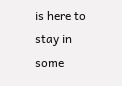is here to stay in some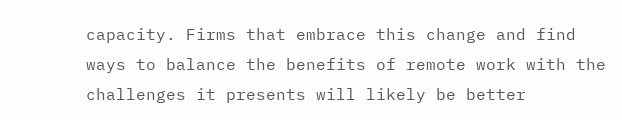capacity. Firms that embrace this change and find ways to balance the benefits of remote work with the challenges it presents will likely be better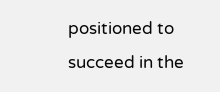positioned to succeed in the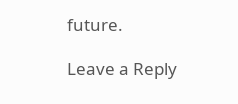future.

Leave a Reply